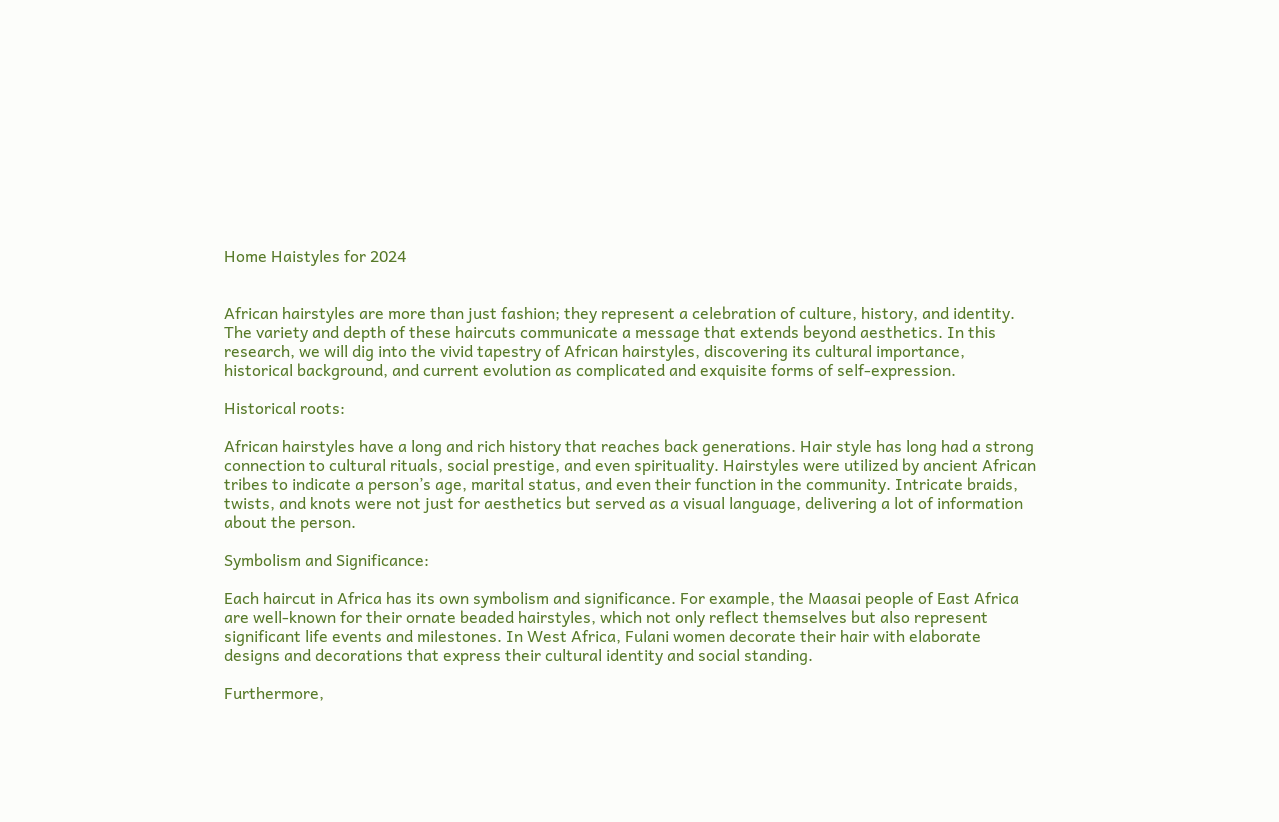Home Haistyles for 2024


African hairstyles are more than just fashion; they represent a celebration of culture, history, and identity. The variety and depth of these haircuts communicate a message that extends beyond aesthetics. In this research, we will dig into the vivid tapestry of African hairstyles, discovering its cultural importance, historical background, and current evolution as complicated and exquisite forms of self-expression.

Historical roots:

African hairstyles have a long and rich history that reaches back generations. Hair style has long had a strong connection to cultural rituals, social prestige, and even spirituality. Hairstyles were utilized by ancient African tribes to indicate a person’s age, marital status, and even their function in the community. Intricate braids, twists, and knots were not just for aesthetics but served as a visual language, delivering a lot of information about the person.

Symbolism and Significance:

Each haircut in Africa has its own symbolism and significance. For example, the Maasai people of East Africa are well-known for their ornate beaded hairstyles, which not only reflect themselves but also represent significant life events and milestones. In West Africa, Fulani women decorate their hair with elaborate designs and decorations that express their cultural identity and social standing.

Furthermore,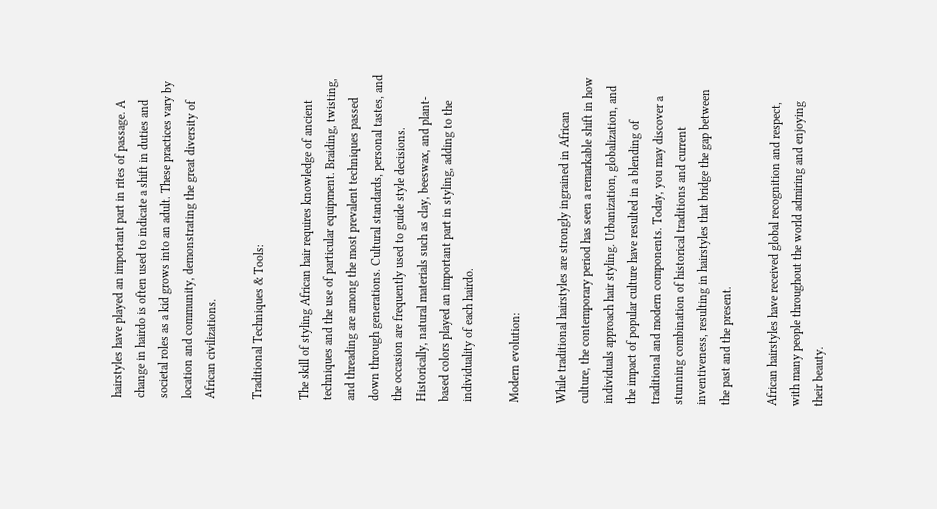hairstyles have played an important part in rites of passage. A change in hairdo is often used to indicate a shift in duties and societal roles as a kid grows into an adult. These practices vary by location and community, demonstrating the great diversity of African civilizations.

Traditional Techniques & Tools:

The skill of styling African hair requires knowledge of ancient techniques and the use of particular equipment. Braiding, twisting, and threading are among the most prevalent techniques passed down through generations. Cultural standards, personal tastes, and the occasion are frequently used to guide style decisions. Historically, natural materials such as clay, beeswax, and plant-based colors played an important part in styling, adding to the individuality of each hairdo.

Modern evolution:

While traditional hairstyles are strongly ingrained in African culture, the contemporary period has seen a remarkable shift in how individuals approach hair styling. Urbanization, globalization, and the impact of popular culture have resulted in a blending of traditional and modern components. Today, you may discover a stunning combination of historical traditions and current inventiveness, resulting in hairstyles that bridge the gap between the past and the present.

African hairstyles have received global recognition and respect, with many people throughout the world admiring and enjoying their beauty.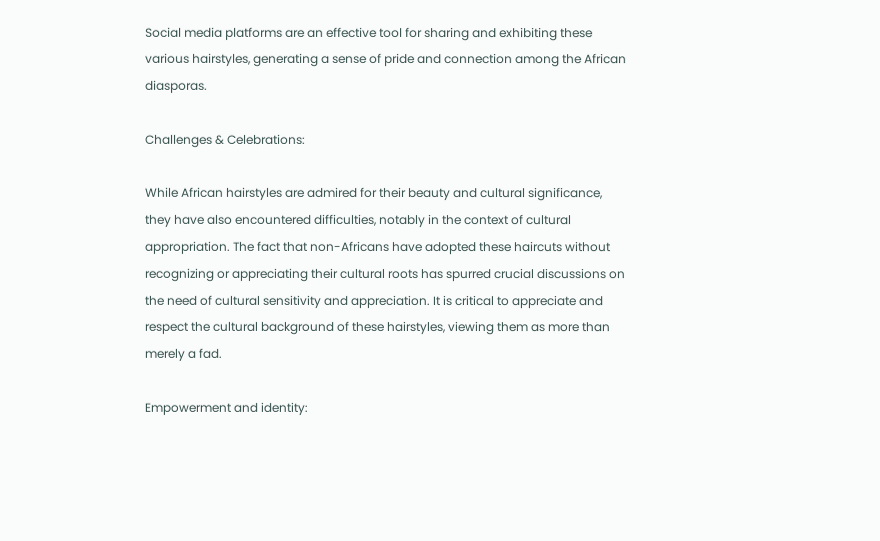Social media platforms are an effective tool for sharing and exhibiting these various hairstyles, generating a sense of pride and connection among the African diasporas.

Challenges & Celebrations:

While African hairstyles are admired for their beauty and cultural significance, they have also encountered difficulties, notably in the context of cultural appropriation. The fact that non-Africans have adopted these haircuts without recognizing or appreciating their cultural roots has spurred crucial discussions on the need of cultural sensitivity and appreciation. It is critical to appreciate and respect the cultural background of these hairstyles, viewing them as more than merely a fad.

Empowerment and identity: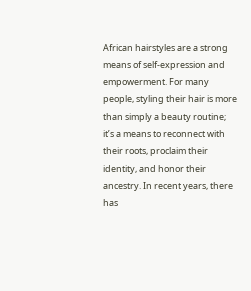African hairstyles are a strong means of self-expression and empowerment. For many people, styling their hair is more than simply a beauty routine; it’s a means to reconnect with their roots, proclaim their identity, and honor their ancestry. In recent years, there has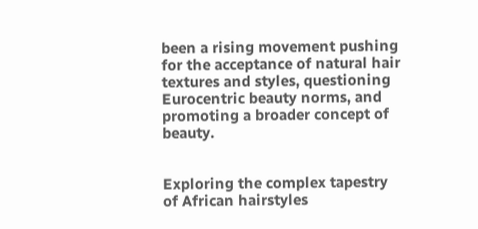been a rising movement pushing for the acceptance of natural hair textures and styles, questioning Eurocentric beauty norms, and promoting a broader concept of beauty.


Exploring the complex tapestry of African hairstyles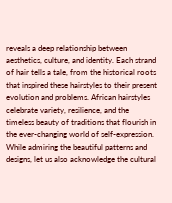reveals a deep relationship between aesthetics, culture, and identity. Each strand of hair tells a tale, from the historical roots that inspired these hairstyles to their present evolution and problems. African hairstyles celebrate variety, resilience, and the timeless beauty of traditions that flourish in the ever-changing world of self-expression. While admiring the beautiful patterns and designs, let us also acknowledge the cultural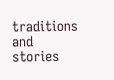traditions and stories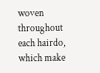woven throughout each hairdo, which make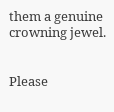them a genuine crowning jewel.


Please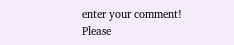enter your comment!
Please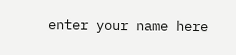enter your name here